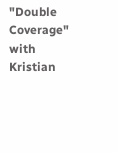"Double Coverage" with Kristian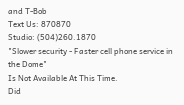and T-Bob
Text Us: 870870
Studio: (504)260.1870
"Slower security - Faster cell phone service in the Dome"
Is Not Available At This Time.
Did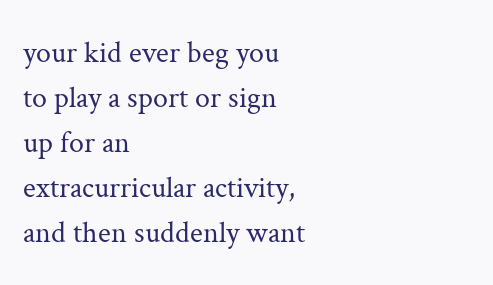your kid ever beg you to play a sport or sign up for an extracurricular activity, and then suddenly want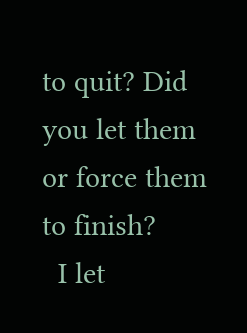to quit? Did you let them or force them to finish?
  I let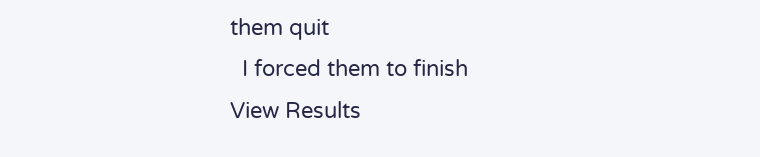them quit
  I forced them to finish
View Results